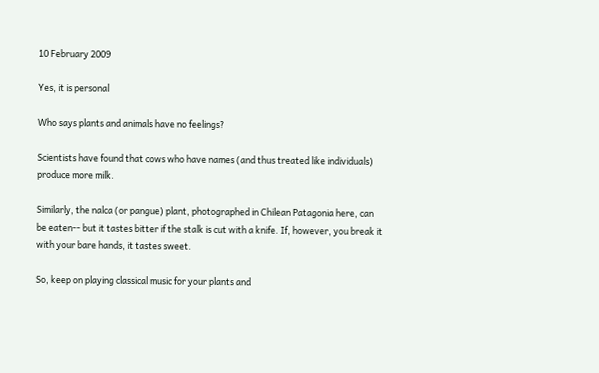10 February 2009

Yes, it is personal

Who says plants and animals have no feelings?

Scientists have found that cows who have names (and thus treated like individuals) produce more milk.

Similarly, the nalca (or pangue) plant, photographed in Chilean Patagonia here, can be eaten-- but it tastes bitter if the stalk is cut with a knife. If, however, you break it with your bare hands, it tastes sweet.

So, keep on playing classical music for your plants and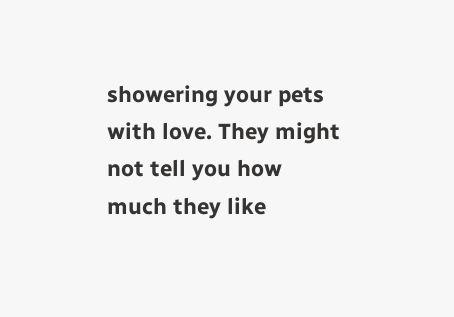showering your pets with love. They might not tell you how much they like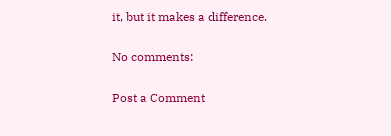it, but it makes a difference.

No comments:

Post a Comment